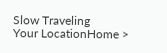Slow Traveling
Your LocationHome >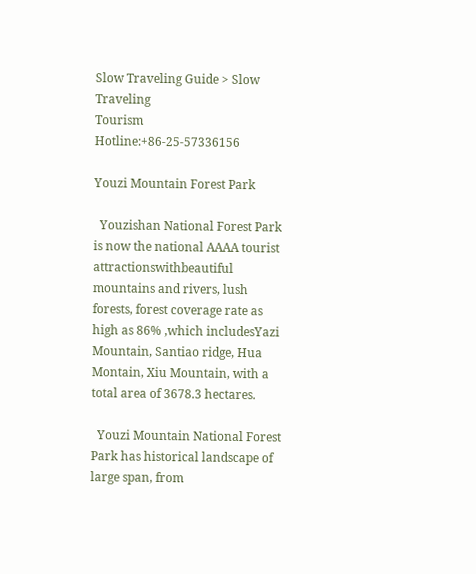Slow Traveling Guide > Slow Traveling
Tourism Hotline:+86-25-57336156

Youzi Mountain Forest Park

  Youzishan National Forest Park is now the national AAAA tourist attractionswithbeautiful mountains and rivers, lush forests, forest coverage rate as high as 86% ,which includesYazi Mountain, Santiao ridge, Hua Montain, Xiu Mountain, with a total area of 3678.3 hectares.

  Youzi Mountain National Forest Park has historical landscape of large span, from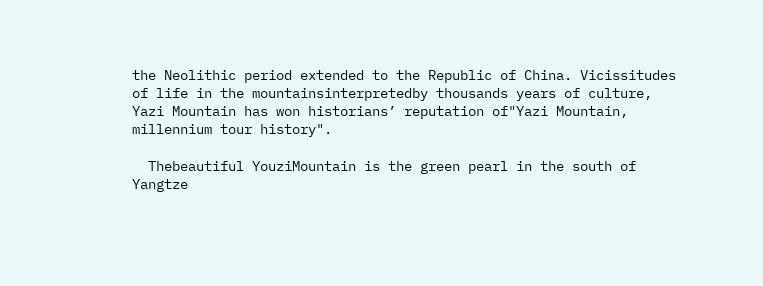the Neolithic period extended to the Republic of China. Vicissitudes of life in the mountainsinterpretedby thousands years of culture, Yazi Mountain has won historians’ reputation of"Yazi Mountain, millennium tour history".

  Thebeautiful YouziMountain is the green pearl in the south of Yangtze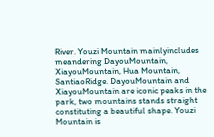River. Youzi Mountain mainlyincludes meandering DayouMountain, XiayouMountain, Hua Mountain, SantiaoRidge. DayouMountain and XiayouMountain are iconic peaks in the park, two mountains stands straight constituting a beautiful shape. Youzi Mountain is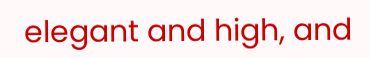elegant and high, and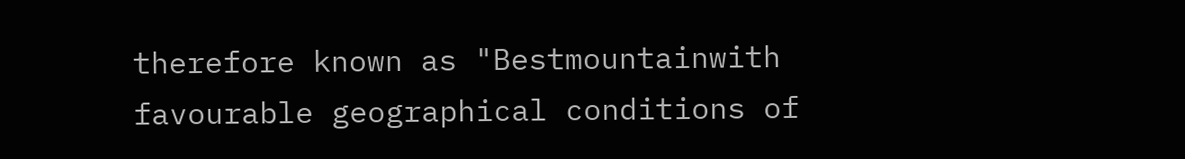therefore known as "Bestmountainwith favourable geographical conditions of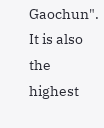Gaochun". It is also the highest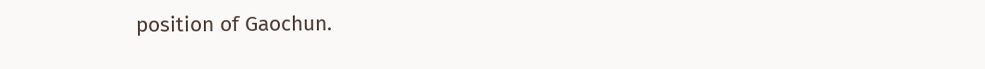position of Gaochun.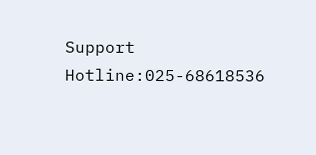Support Hotline:025-68618536